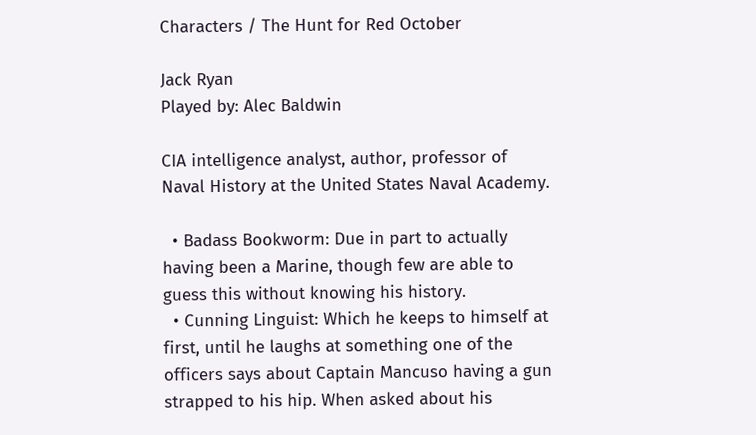Characters / The Hunt for Red October

Jack Ryan
Played by: Alec Baldwin

CIA intelligence analyst, author, professor of Naval History at the United States Naval Academy.

  • Badass Bookworm: Due in part to actually having been a Marine, though few are able to guess this without knowing his history.
  • Cunning Linguist: Which he keeps to himself at first, until he laughs at something one of the officers says about Captain Mancuso having a gun strapped to his hip. When asked about his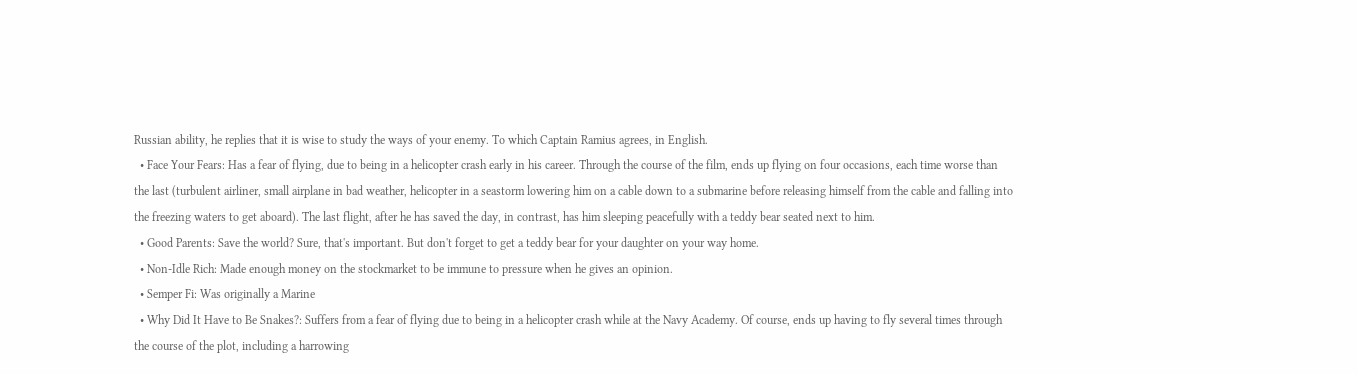Russian ability, he replies that it is wise to study the ways of your enemy. To which Captain Ramius agrees, in English.
  • Face Your Fears: Has a fear of flying, due to being in a helicopter crash early in his career. Through the course of the film, ends up flying on four occasions, each time worse than the last (turbulent airliner, small airplane in bad weather, helicopter in a seastorm lowering him on a cable down to a submarine before releasing himself from the cable and falling into the freezing waters to get aboard). The last flight, after he has saved the day, in contrast, has him sleeping peacefully with a teddy bear seated next to him.
  • Good Parents: Save the world? Sure, that's important. But don't forget to get a teddy bear for your daughter on your way home.
  • Non-Idle Rich: Made enough money on the stockmarket to be immune to pressure when he gives an opinion.
  • Semper Fi: Was originally a Marine
  • Why Did It Have to Be Snakes?: Suffers from a fear of flying due to being in a helicopter crash while at the Navy Academy. Of course, ends up having to fly several times through the course of the plot, including a harrowing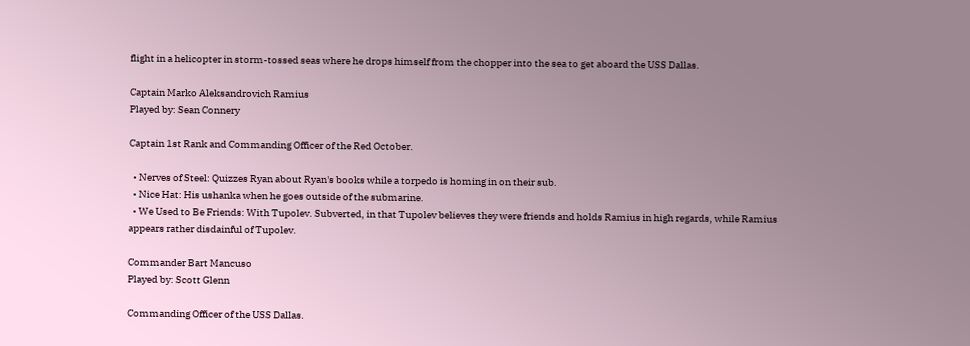flight in a helicopter in storm-tossed seas where he drops himself from the chopper into the sea to get aboard the USS Dallas.

Captain Marko Aleksandrovich Ramius
Played by: Sean Connery

Captain 1st Rank and Commanding Officer of the Red October.

  • Nerves of Steel: Quizzes Ryan about Ryan's books while a torpedo is homing in on their sub.
  • Nice Hat: His ushanka when he goes outside of the submarine.
  • We Used to Be Friends: With Tupolev. Subverted, in that Tupolev believes they were friends and holds Ramius in high regards, while Ramius appears rather disdainful of Tupolev.

Commander Bart Mancuso
Played by: Scott Glenn

Commanding Officer of the USS Dallas.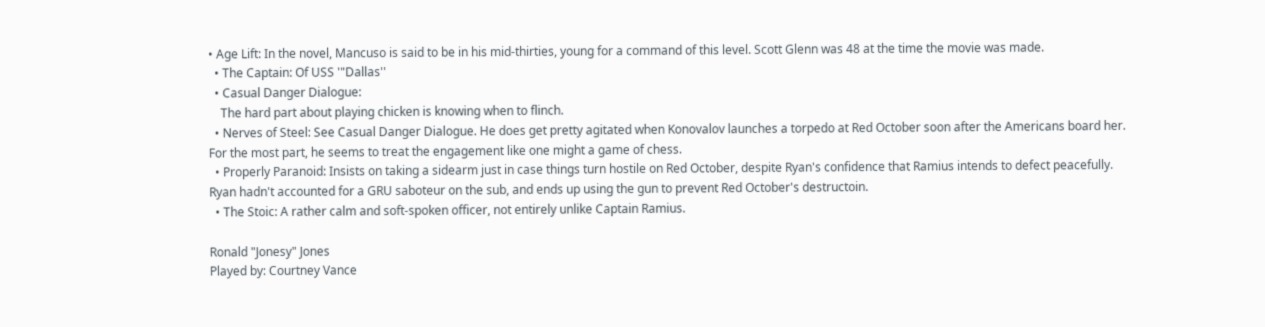• Age Lift: In the novel, Mancuso is said to be in his mid-thirties, young for a command of this level. Scott Glenn was 48 at the time the movie was made.
  • The Captain: Of USS '"Dallas''
  • Casual Danger Dialogue:
    The hard part about playing chicken is knowing when to flinch.
  • Nerves of Steel: See Casual Danger Dialogue. He does get pretty agitated when Konovalov launches a torpedo at Red October soon after the Americans board her. For the most part, he seems to treat the engagement like one might a game of chess.
  • Properly Paranoid: Insists on taking a sidearm just in case things turn hostile on Red October, despite Ryan's confidence that Ramius intends to defect peacefully. Ryan hadn't accounted for a GRU saboteur on the sub, and ends up using the gun to prevent Red October's destructoin.
  • The Stoic: A rather calm and soft-spoken officer, not entirely unlike Captain Ramius.

Ronald "Jonesy" Jones
Played by: Courtney Vance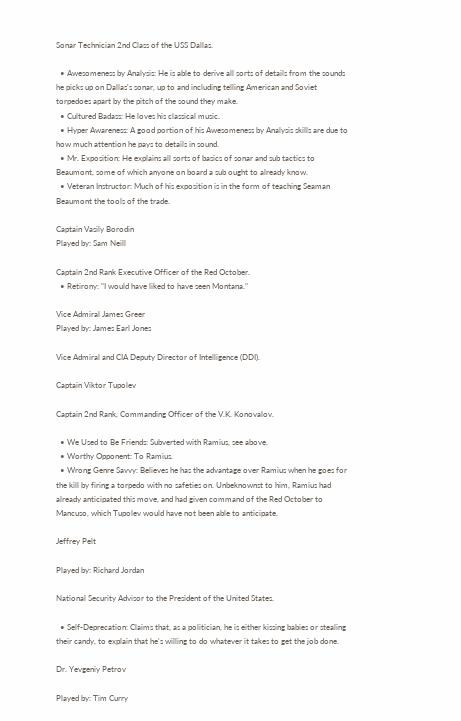Sonar Technician 2nd Class of the USS Dallas.

  • Awesomeness by Analysis: He is able to derive all sorts of details from the sounds he picks up on Dallas's sonar, up to and including telling American and Soviet torpedoes apart by the pitch of the sound they make.
  • Cultured Badass: He loves his classical music.
  • Hyper Awareness: A good portion of his Awesomeness by Analysis skills are due to how much attention he pays to details in sound.
  • Mr. Exposition: He explains all sorts of basics of sonar and sub tactics to Beaumont, some of which anyone on board a sub ought to already know.
  • Veteran Instructor: Much of his exposition is in the form of teaching Seaman Beaumont the tools of the trade.

Captain Vasily Borodin
Played by: Sam Neill

Captain 2nd Rank Executive Officer of the Red October.
  • Retirony: "I would have liked to have seen Montana."

Vice Admiral James Greer
Played by: James Earl Jones

Vice Admiral and CIA Deputy Director of Intelligence (DDI).

Captain Viktor Tupolev

Captain 2nd Rank, Commanding Officer of the V.K. Konovalov.

  • We Used to Be Friends: Subverted with Ramius, see above.
  • Worthy Opponent: To Ramius.
  • Wrong Genre Savvy: Believes he has the advantage over Ramius when he goes for the kill by firing a torpedo with no safeties on. Unbeknownst to him, Ramius had already anticipated this move, and had given command of the Red October to Mancuso, which Tupolev would have not been able to anticipate.

Jeffrey Pelt

Played by: Richard Jordan

National Security Advisor to the President of the United States.

  • Self-Deprecation: Claims that, as a politician, he is either kissing babies or stealing their candy, to explain that he's willing to do whatever it takes to get the job done.

Dr. Yevgeniy Petrov

Played by: Tim Curry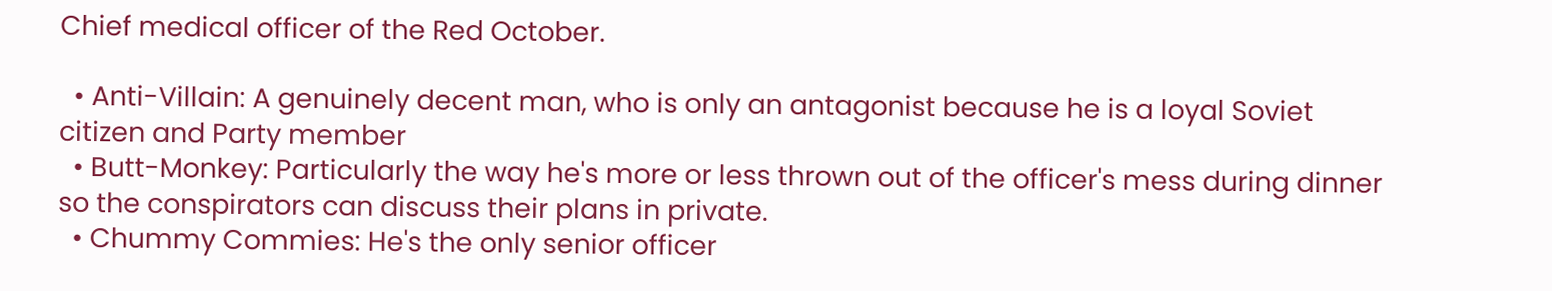Chief medical officer of the Red October.

  • Anti-Villain: A genuinely decent man, who is only an antagonist because he is a loyal Soviet citizen and Party member
  • Butt-Monkey: Particularly the way he's more or less thrown out of the officer's mess during dinner so the conspirators can discuss their plans in private.
  • Chummy Commies: He's the only senior officer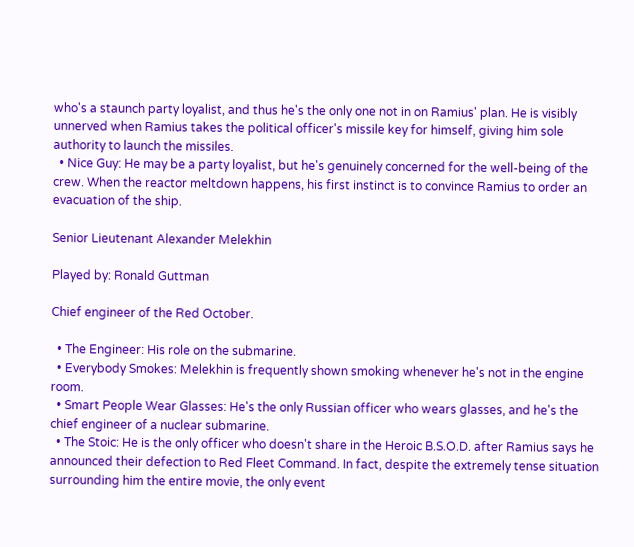who's a staunch party loyalist, and thus he's the only one not in on Ramius' plan. He is visibly unnerved when Ramius takes the political officer's missile key for himself, giving him sole authority to launch the missiles.
  • Nice Guy: He may be a party loyalist, but he's genuinely concerned for the well-being of the crew. When the reactor meltdown happens, his first instinct is to convince Ramius to order an evacuation of the ship.

Senior Lieutenant Alexander Melekhin

Played by: Ronald Guttman

Chief engineer of the Red October.

  • The Engineer: His role on the submarine.
  • Everybody Smokes: Melekhin is frequently shown smoking whenever he's not in the engine room.
  • Smart People Wear Glasses: He's the only Russian officer who wears glasses, and he's the chief engineer of a nuclear submarine.
  • The Stoic: He is the only officer who doesn't share in the Heroic B.S.O.D. after Ramius says he announced their defection to Red Fleet Command. In fact, despite the extremely tense situation surrounding him the entire movie, the only event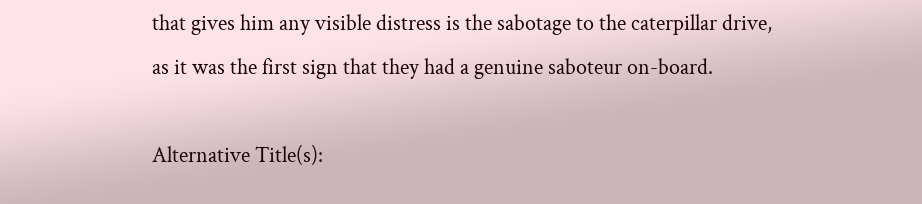that gives him any visible distress is the sabotage to the caterpillar drive, as it was the first sign that they had a genuine saboteur on-board.

Alternative Title(s):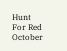Hunt For Red October